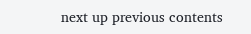next up previous contents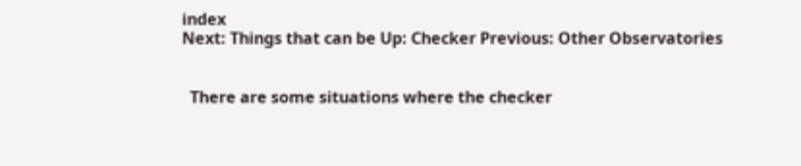index
Next: Things that can be Up: Checker Previous: Other Observatories


  There are some situations where the checker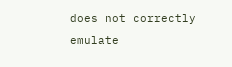does not correctly emulate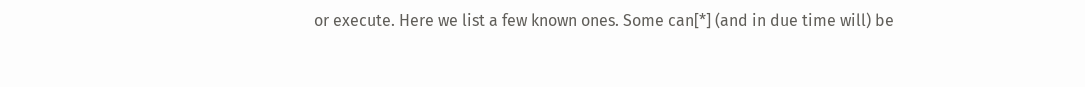or execute. Here we list a few known ones. Some can[*] (and in due time will) be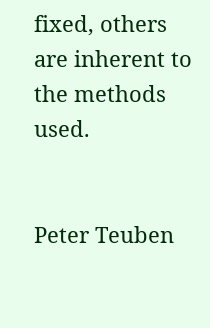fixed, others are inherent to the methods used.


Peter Teuben